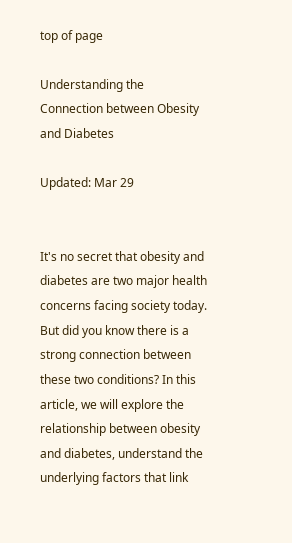top of page

Understanding the Connection between Obesity and Diabetes

Updated: Mar 29


It's no secret that obesity and diabetes are two major health concerns facing society today. But did you know there is a strong connection between these two conditions? In this article, we will explore the relationship between obesity and diabetes, understand the underlying factors that link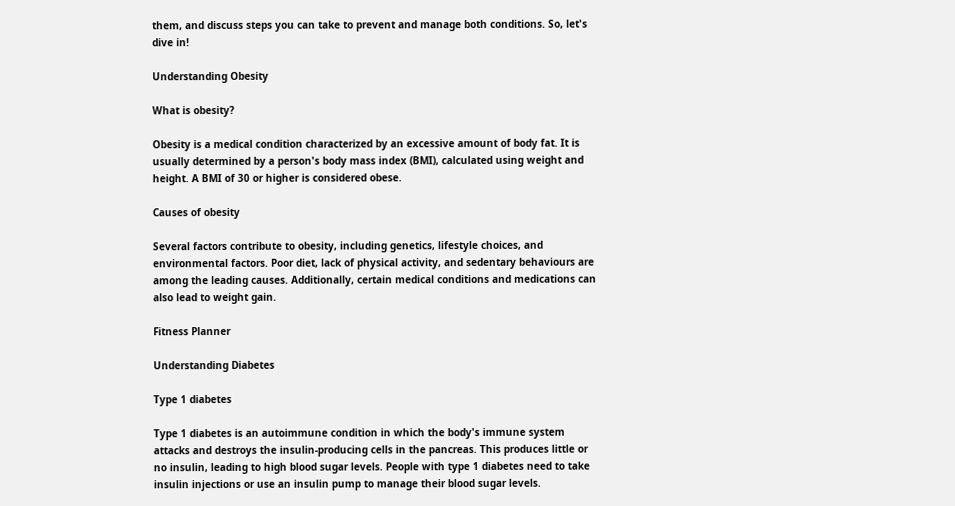them, and discuss steps you can take to prevent and manage both conditions. So, let's dive in!

Understanding Obesity

What is obesity?

Obesity is a medical condition characterized by an excessive amount of body fat. It is usually determined by a person's body mass index (BMI), calculated using weight and height. A BMI of 30 or higher is considered obese.

Causes of obesity

Several factors contribute to obesity, including genetics, lifestyle choices, and environmental factors. Poor diet, lack of physical activity, and sedentary behaviours are among the leading causes. Additionally, certain medical conditions and medications can also lead to weight gain.

Fitness Planner

Understanding Diabetes

Type 1 diabetes

Type 1 diabetes is an autoimmune condition in which the body's immune system attacks and destroys the insulin-producing cells in the pancreas. This produces little or no insulin, leading to high blood sugar levels. People with type 1 diabetes need to take insulin injections or use an insulin pump to manage their blood sugar levels.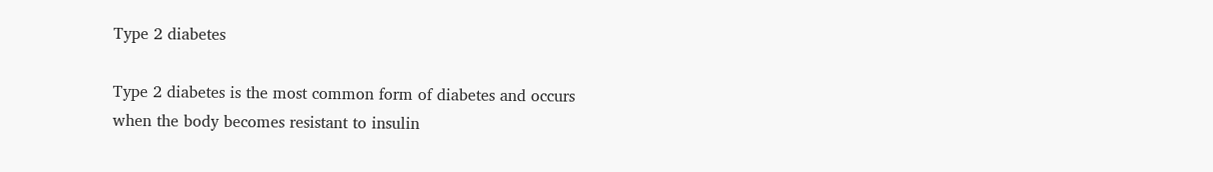Type 2 diabetes

Type 2 diabetes is the most common form of diabetes and occurs when the body becomes resistant to insulin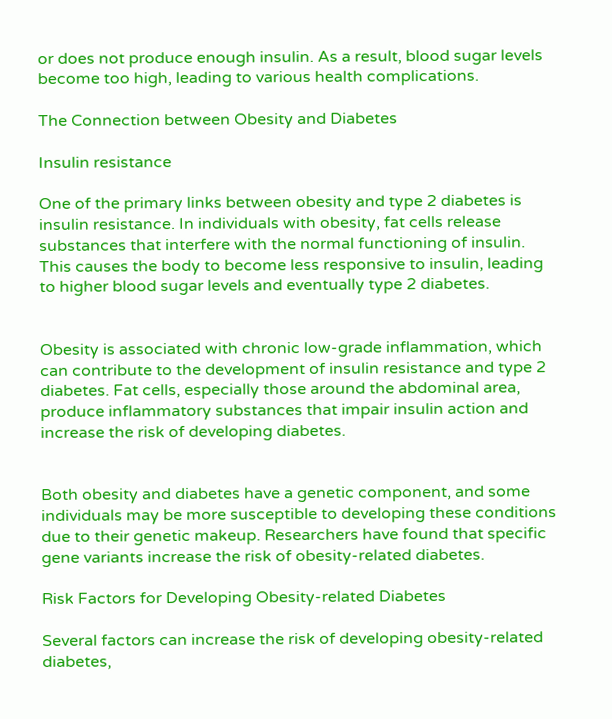or does not produce enough insulin. As a result, blood sugar levels become too high, leading to various health complications.

The Connection between Obesity and Diabetes

Insulin resistance

One of the primary links between obesity and type 2 diabetes is insulin resistance. In individuals with obesity, fat cells release substances that interfere with the normal functioning of insulin. This causes the body to become less responsive to insulin, leading to higher blood sugar levels and eventually type 2 diabetes.


Obesity is associated with chronic low-grade inflammation, which can contribute to the development of insulin resistance and type 2 diabetes. Fat cells, especially those around the abdominal area, produce inflammatory substances that impair insulin action and increase the risk of developing diabetes.


Both obesity and diabetes have a genetic component, and some individuals may be more susceptible to developing these conditions due to their genetic makeup. Researchers have found that specific gene variants increase the risk of obesity-related diabetes.

Risk Factors for Developing Obesity-related Diabetes

Several factors can increase the risk of developing obesity-related diabetes,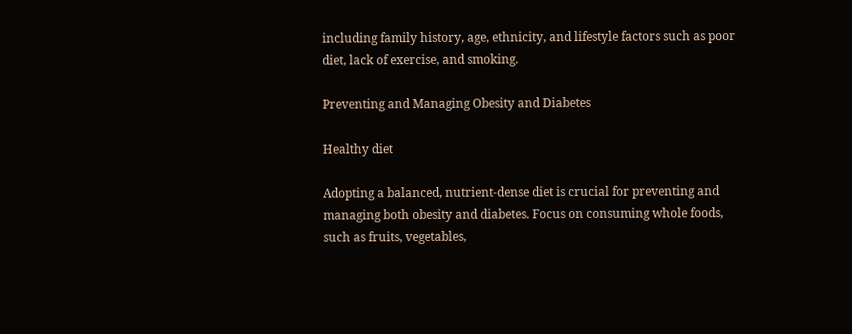including family history, age, ethnicity, and lifestyle factors such as poor diet, lack of exercise, and smoking.

Preventing and Managing Obesity and Diabetes

Healthy diet

Adopting a balanced, nutrient-dense diet is crucial for preventing and managing both obesity and diabetes. Focus on consuming whole foods, such as fruits, vegetables,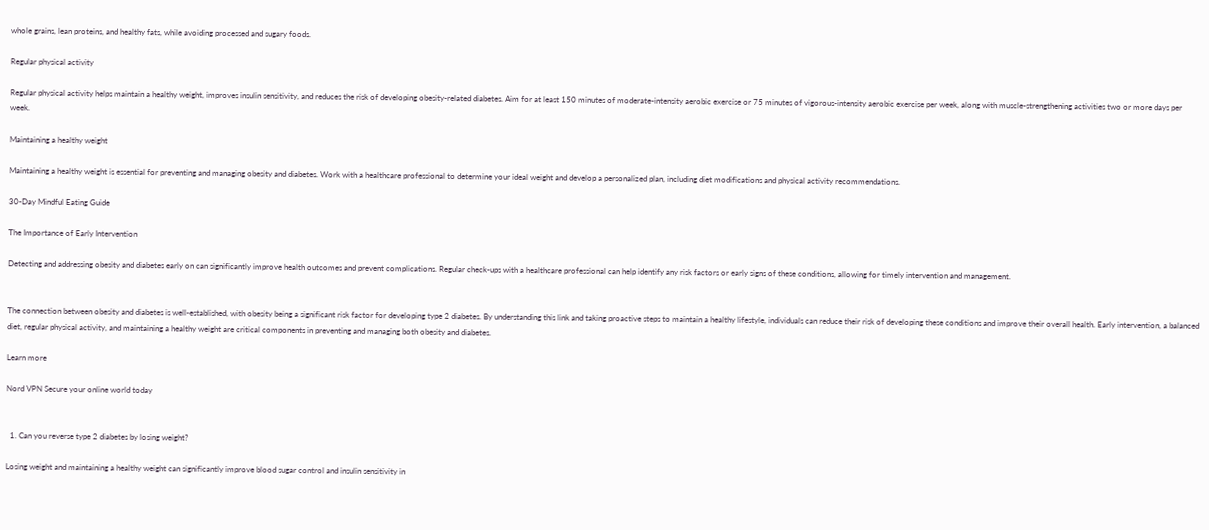whole grains, lean proteins, and healthy fats, while avoiding processed and sugary foods.

Regular physical activity

Regular physical activity helps maintain a healthy weight, improves insulin sensitivity, and reduces the risk of developing obesity-related diabetes. Aim for at least 150 minutes of moderate-intensity aerobic exercise or 75 minutes of vigorous-intensity aerobic exercise per week, along with muscle-strengthening activities two or more days per week.

Maintaining a healthy weight

Maintaining a healthy weight is essential for preventing and managing obesity and diabetes. Work with a healthcare professional to determine your ideal weight and develop a personalized plan, including diet modifications and physical activity recommendations.

30-Day Mindful Eating Guide

The Importance of Early Intervention

Detecting and addressing obesity and diabetes early on can significantly improve health outcomes and prevent complications. Regular check-ups with a healthcare professional can help identify any risk factors or early signs of these conditions, allowing for timely intervention and management.


The connection between obesity and diabetes is well-established, with obesity being a significant risk factor for developing type 2 diabetes. By understanding this link and taking proactive steps to maintain a healthy lifestyle, individuals can reduce their risk of developing these conditions and improve their overall health. Early intervention, a balanced diet, regular physical activity, and maintaining a healthy weight are critical components in preventing and managing both obesity and diabetes.

Learn more

Nord VPN Secure your online world today


  1. Can you reverse type 2 diabetes by losing weight?

Losing weight and maintaining a healthy weight can significantly improve blood sugar control and insulin sensitivity in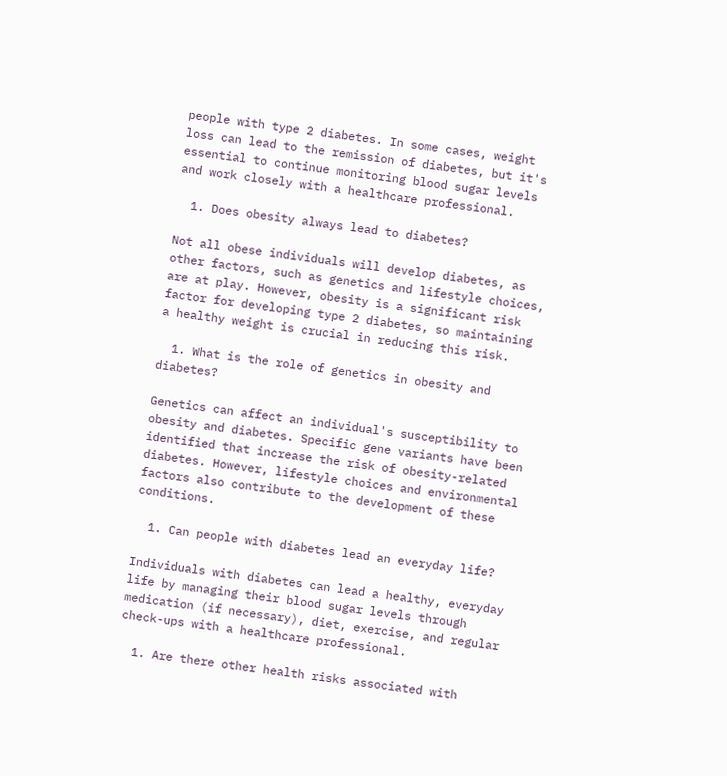people with type 2 diabetes. In some cases, weight loss can lead to the remission of diabetes, but it's essential to continue monitoring blood sugar levels and work closely with a healthcare professional.

  1. Does obesity always lead to diabetes?

Not all obese individuals will develop diabetes, as other factors, such as genetics and lifestyle choices, are at play. However, obesity is a significant risk factor for developing type 2 diabetes, so maintaining a healthy weight is crucial in reducing this risk.

  1. What is the role of genetics in obesity and diabetes?

Genetics can affect an individual's susceptibility to obesity and diabetes. Specific gene variants have been identified that increase the risk of obesity-related diabetes. However, lifestyle choices and environmental factors also contribute to the development of these conditions.

  1. Can people with diabetes lead an everyday life?

Individuals with diabetes can lead a healthy, everyday life by managing their blood sugar levels through medication (if necessary), diet, exercise, and regular check-ups with a healthcare professional.

  1. Are there other health risks associated with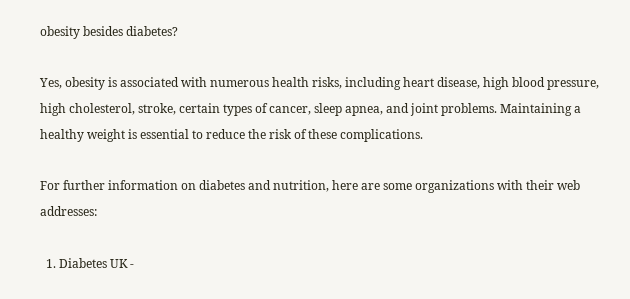obesity besides diabetes?

Yes, obesity is associated with numerous health risks, including heart disease, high blood pressure, high cholesterol, stroke, certain types of cancer, sleep apnea, and joint problems. Maintaining a healthy weight is essential to reduce the risk of these complications.

For further information on diabetes and nutrition, here are some organizations with their web addresses:

  1. Diabetes UK -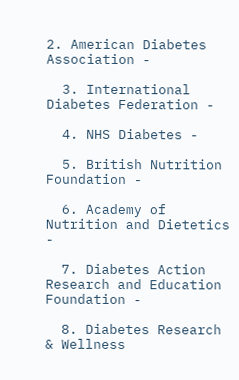2. American Diabetes Association -

  3. International Diabetes Federation -

  4. NHS Diabetes -

  5. British Nutrition Foundation -

  6. Academy of Nutrition and Dietetics -

  7. Diabetes Action Research and Education Foundation -

  8. Diabetes Research & Wellness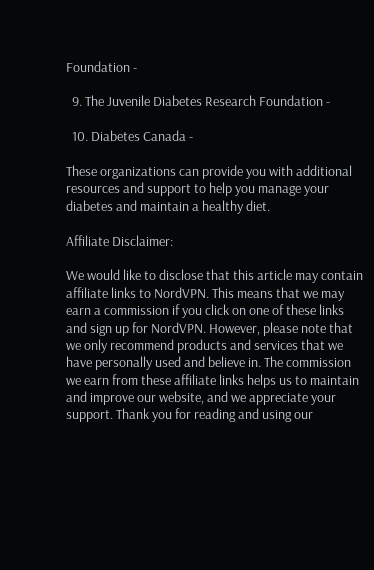Foundation -

  9. The Juvenile Diabetes Research Foundation -

  10. Diabetes Canada -

These organizations can provide you with additional resources and support to help you manage your diabetes and maintain a healthy diet.

Affiliate Disclaimer:

We would like to disclose that this article may contain affiliate links to NordVPN. This means that we may earn a commission if you click on one of these links and sign up for NordVPN. However, please note that we only recommend products and services that we have personally used and believe in. The commission we earn from these affiliate links helps us to maintain and improve our website, and we appreciate your support. Thank you for reading and using our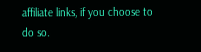affiliate links, if you choose to do so.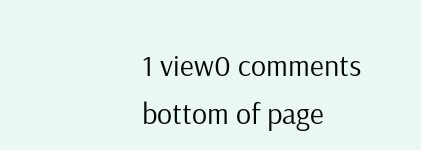1 view0 comments
bottom of page